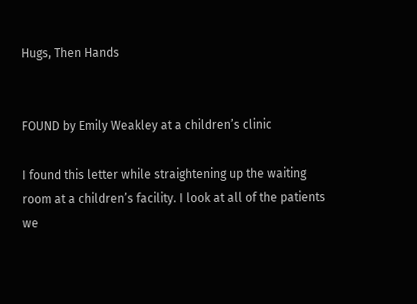Hugs, Then Hands


FOUND by Emily Weakley at a children’s clinic

I found this letter while straightening up the waiting room at a children’s facility. I look at all of the patients we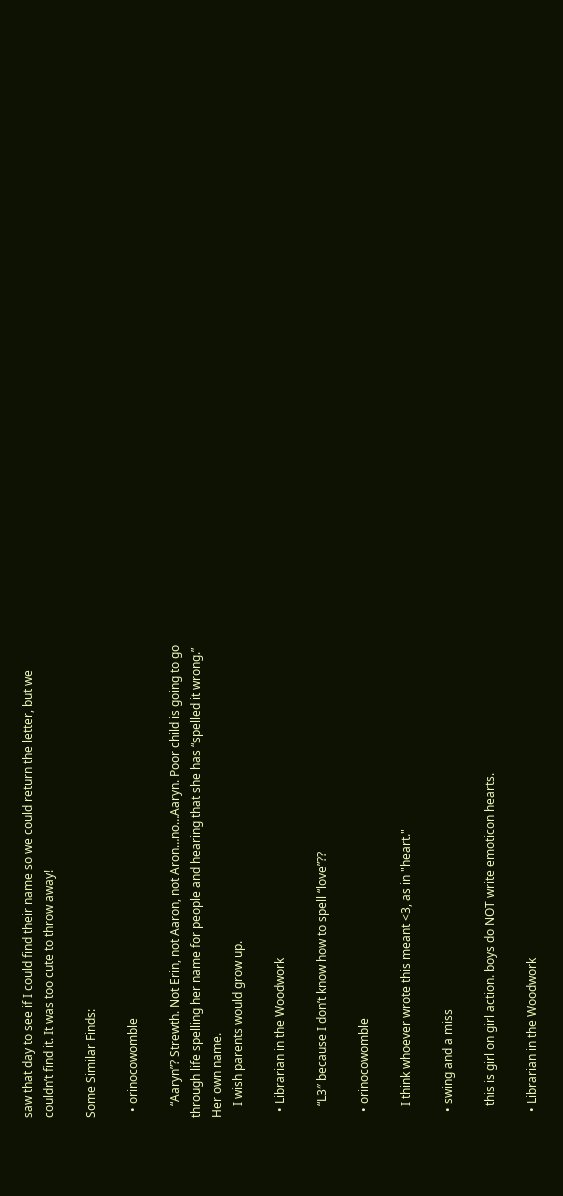saw that day to see if I could find their name so we could return the letter, but we couldn’t find it. It was too cute to throw away!

Some Similar Finds:

  • orinocowomble

    “Aaryn”? Strewth. Not Erin, not Aaron, not Aron…no…Aaryn. Poor child is going to go through life spelling her name for people and hearing that she has “spelled it wrong.” Her own name.
    I wish parents would grow up.

  • Librarian in the Woodwork

    “L3″ because I don’t know how to spell “love”??

  • orinocowomble

    I think whoever wrote this meant <3, as in "heart."

  • swing and a miss

    this is girl on girl action. boys do NOT write emoticon hearts.

  • Librarian in the Woodwork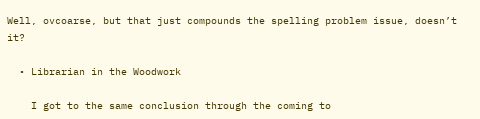Well, ovcoarse, but that just compounds the spelling problem issue, doesn’t it?

  • Librarian in the Woodwork

    I got to the same conclusion through the coming to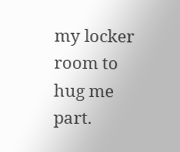my locker room to hug me part.